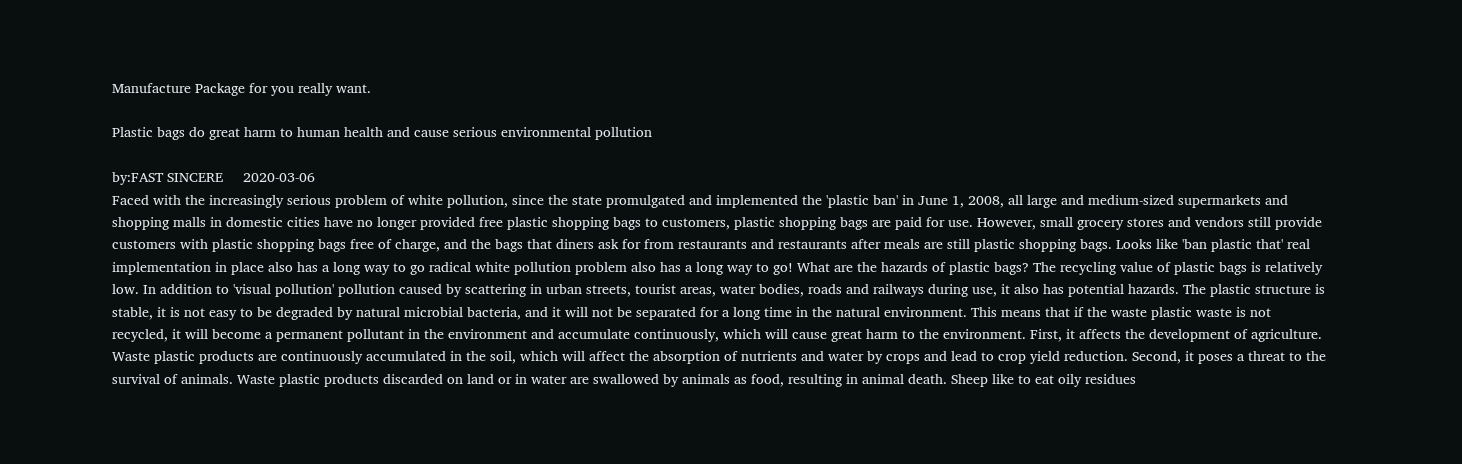Manufacture Package for you really want.

Plastic bags do great harm to human health and cause serious environmental pollution

by:FAST SINCERE     2020-03-06
Faced with the increasingly serious problem of white pollution, since the state promulgated and implemented the 'plastic ban' in June 1, 2008, all large and medium-sized supermarkets and shopping malls in domestic cities have no longer provided free plastic shopping bags to customers, plastic shopping bags are paid for use. However, small grocery stores and vendors still provide customers with plastic shopping bags free of charge, and the bags that diners ask for from restaurants and restaurants after meals are still plastic shopping bags. Looks like 'ban plastic that' real implementation in place also has a long way to go radical white pollution problem also has a long way to go! What are the hazards of plastic bags? The recycling value of plastic bags is relatively low. In addition to 'visual pollution' pollution caused by scattering in urban streets, tourist areas, water bodies, roads and railways during use, it also has potential hazards. The plastic structure is stable, it is not easy to be degraded by natural microbial bacteria, and it will not be separated for a long time in the natural environment. This means that if the waste plastic waste is not recycled, it will become a permanent pollutant in the environment and accumulate continuously, which will cause great harm to the environment. First, it affects the development of agriculture. Waste plastic products are continuously accumulated in the soil, which will affect the absorption of nutrients and water by crops and lead to crop yield reduction. Second, it poses a threat to the survival of animals. Waste plastic products discarded on land or in water are swallowed by animals as food, resulting in animal death. Sheep like to eat oily residues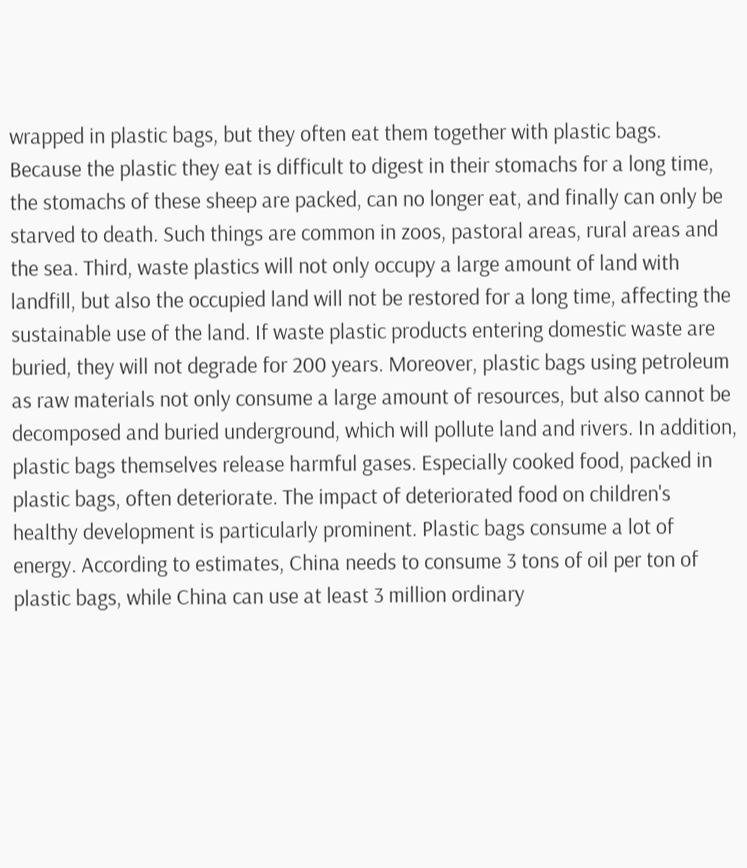wrapped in plastic bags, but they often eat them together with plastic bags. Because the plastic they eat is difficult to digest in their stomachs for a long time, the stomachs of these sheep are packed, can no longer eat, and finally can only be starved to death. Such things are common in zoos, pastoral areas, rural areas and the sea. Third, waste plastics will not only occupy a large amount of land with landfill, but also the occupied land will not be restored for a long time, affecting the sustainable use of the land. If waste plastic products entering domestic waste are buried, they will not degrade for 200 years. Moreover, plastic bags using petroleum as raw materials not only consume a large amount of resources, but also cannot be decomposed and buried underground, which will pollute land and rivers. In addition, plastic bags themselves release harmful gases. Especially cooked food, packed in plastic bags, often deteriorate. The impact of deteriorated food on children's healthy development is particularly prominent. Plastic bags consume a lot of energy. According to estimates, China needs to consume 3 tons of oil per ton of plastic bags, while China can use at least 3 million ordinary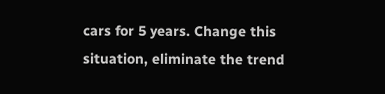cars for 5 years. Change this situation, eliminate the trend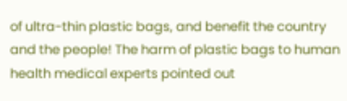of ultra-thin plastic bags, and benefit the country and the people! The harm of plastic bags to human health medical experts pointed out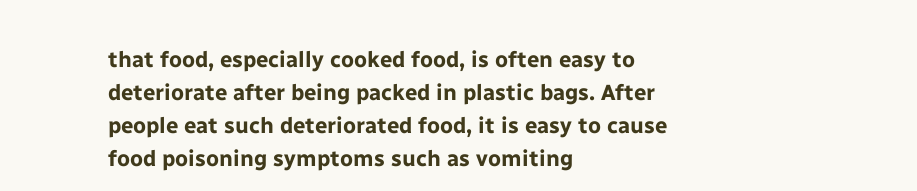that food, especially cooked food, is often easy to deteriorate after being packed in plastic bags. After people eat such deteriorated food, it is easy to cause food poisoning symptoms such as vomiting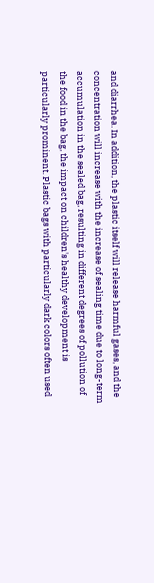and diarrhea. In addition, the plastic itself will release harmful gases, and the concentration will increase with the increase of sealing time due to long-term accumulation in the sealed bag, resulting in different degrees of pollution of the food in the bag, the impact on children's healthy development is particularly prominent. Plastic bags with particularly dark colors often used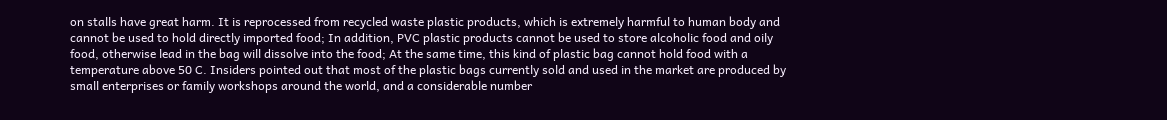on stalls have great harm. It is reprocessed from recycled waste plastic products, which is extremely harmful to human body and cannot be used to hold directly imported food; In addition, PVC plastic products cannot be used to store alcoholic food and oily food, otherwise lead in the bag will dissolve into the food; At the same time, this kind of plastic bag cannot hold food with a temperature above 50 C. Insiders pointed out that most of the plastic bags currently sold and used in the market are produced by small enterprises or family workshops around the world, and a considerable number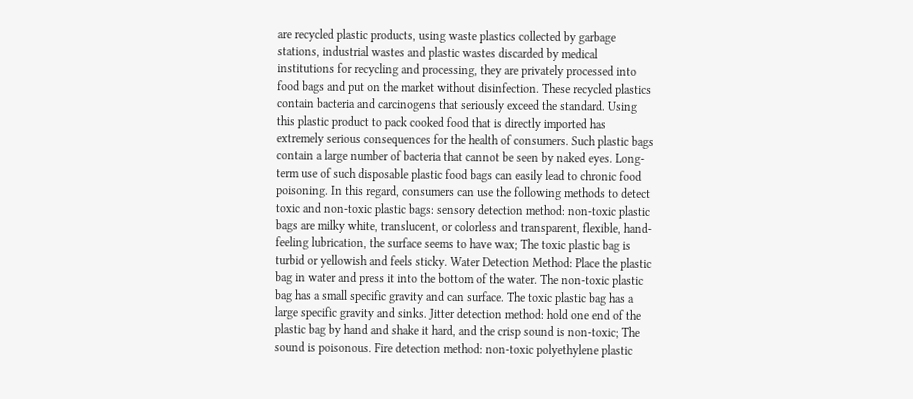are recycled plastic products, using waste plastics collected by garbage stations, industrial wastes and plastic wastes discarded by medical institutions for recycling and processing, they are privately processed into food bags and put on the market without disinfection. These recycled plastics contain bacteria and carcinogens that seriously exceed the standard. Using this plastic product to pack cooked food that is directly imported has extremely serious consequences for the health of consumers. Such plastic bags contain a large number of bacteria that cannot be seen by naked eyes. Long-term use of such disposable plastic food bags can easily lead to chronic food poisoning. In this regard, consumers can use the following methods to detect toxic and non-toxic plastic bags: sensory detection method: non-toxic plastic bags are milky white, translucent, or colorless and transparent, flexible, hand-feeling lubrication, the surface seems to have wax; The toxic plastic bag is turbid or yellowish and feels sticky. Water Detection Method: Place the plastic bag in water and press it into the bottom of the water. The non-toxic plastic bag has a small specific gravity and can surface. The toxic plastic bag has a large specific gravity and sinks. Jitter detection method: hold one end of the plastic bag by hand and shake it hard, and the crisp sound is non-toxic; The sound is poisonous. Fire detection method: non-toxic polyethylene plastic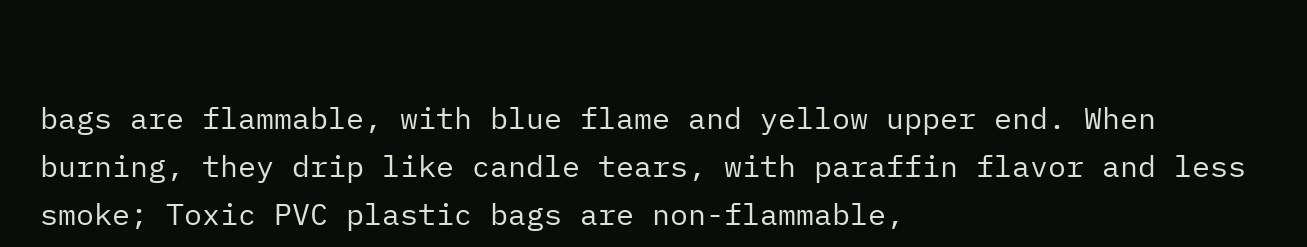bags are flammable, with blue flame and yellow upper end. When burning, they drip like candle tears, with paraffin flavor and less smoke; Toxic PVC plastic bags are non-flammable,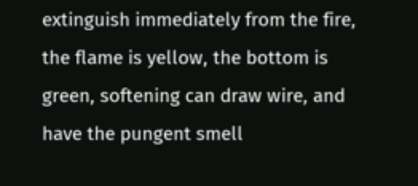extinguish immediately from the fire, the flame is yellow, the bottom is green, softening can draw wire, and have the pungent smell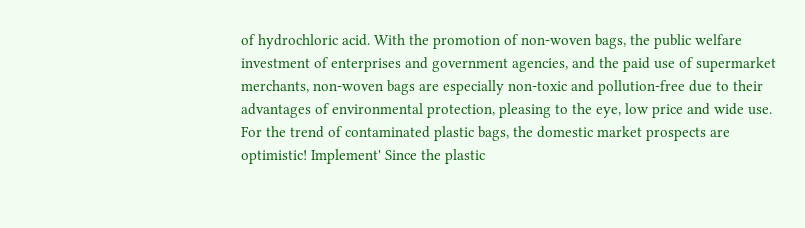of hydrochloric acid. With the promotion of non-woven bags, the public welfare investment of enterprises and government agencies, and the paid use of supermarket merchants, non-woven bags are especially non-toxic and pollution-free due to their advantages of environmental protection, pleasing to the eye, low price and wide use. For the trend of contaminated plastic bags, the domestic market prospects are optimistic! Implement' Since the plastic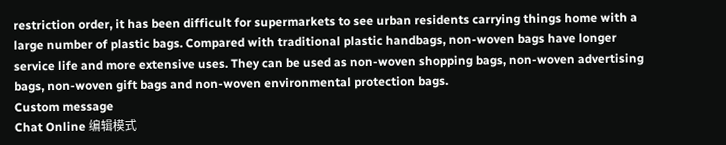restriction order, it has been difficult for supermarkets to see urban residents carrying things home with a large number of plastic bags. Compared with traditional plastic handbags, non-woven bags have longer service life and more extensive uses. They can be used as non-woven shopping bags, non-woven advertising bags, non-woven gift bags and non-woven environmental protection bags.
Custom message
Chat Online 编辑模式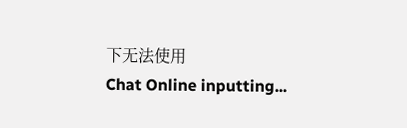下无法使用
Chat Online inputting...